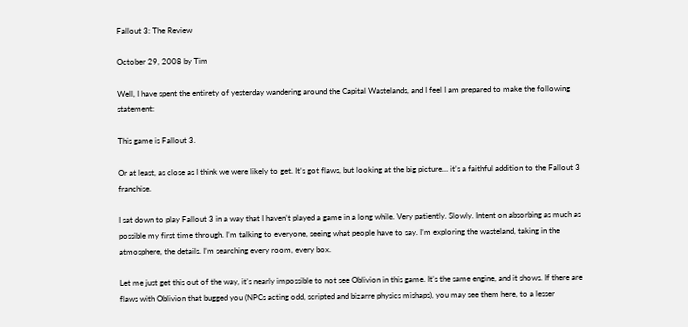Fallout 3: The Review

October 29, 2008 by Tim

Well, I have spent the entirety of yesterday wandering around the Capital Wastelands, and I feel I am prepared to make the following statement:

This game is Fallout 3.

Or at least, as close as I think we were likely to get. It’s got flaws, but looking at the big picture… it’s a faithful addition to the Fallout 3 franchise.

I sat down to play Fallout 3 in a way that I haven’t played a game in a long while. Very patiently. Slowly. Intent on absorbing as much as possible my first time through. I’m talking to everyone, seeing what people have to say. I’m exploring the wasteland, taking in the atmosphere, the details. I’m searching every room, every box.

Let me just get this out of the way, it’s nearly impossible to not see Oblivion in this game. It’s the same engine, and it shows. If there are flaws with Oblivion that bugged you (NPCs acting odd, scripted and bizarre physics mishaps), you may see them here, to a lesser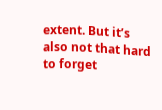extent. But it’s also not that hard to forget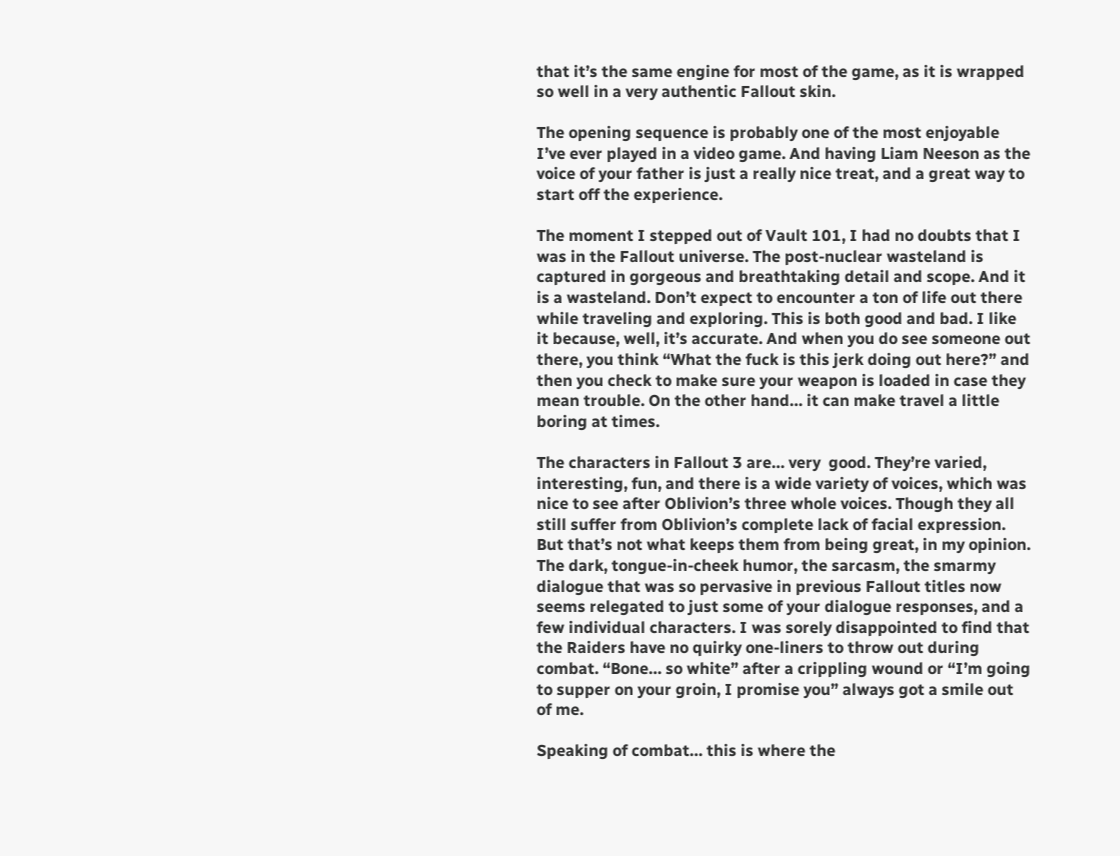that it’s the same engine for most of the game, as it is wrapped so well in a very authentic Fallout skin.

The opening sequence is probably one of the most enjoyable I’ve ever played in a video game. And having Liam Neeson as the voice of your father is just a really nice treat, and a great way to start off the experience.

The moment I stepped out of Vault 101, I had no doubts that I was in the Fallout universe. The post-nuclear wasteland is captured in gorgeous and breathtaking detail and scope. And it is a wasteland. Don’t expect to encounter a ton of life out there while traveling and exploring. This is both good and bad. I like it because, well, it’s accurate. And when you do see someone out there, you think “What the fuck is this jerk doing out here?” and then you check to make sure your weapon is loaded in case they mean trouble. On the other hand… it can make travel a little boring at times.

The characters in Fallout 3 are… very  good. They’re varied, interesting, fun, and there is a wide variety of voices, which was nice to see after Oblivion’s three whole voices. Though they all still suffer from Oblivion’s complete lack of facial expression. But that’s not what keeps them from being great, in my opinion. The dark, tongue-in-cheek humor, the sarcasm, the smarmy dialogue that was so pervasive in previous Fallout titles now seems relegated to just some of your dialogue responses, and a few individual characters. I was sorely disappointed to find that the Raiders have no quirky one-liners to throw out during combat. “Bone… so white” after a crippling wound or “I’m going to supper on your groin, I promise you” always got a smile out of me.

Speaking of combat… this is where the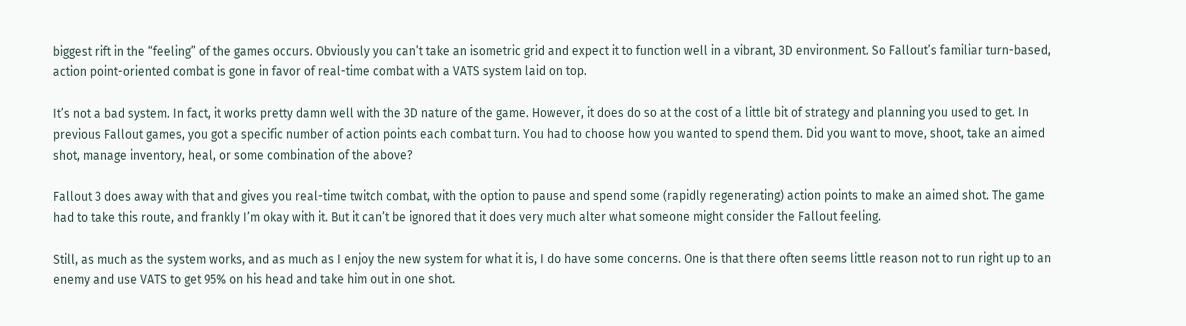biggest rift in the “feeling” of the games occurs. Obviously you can’t take an isometric grid and expect it to function well in a vibrant, 3D environment. So Fallout’s familiar turn-based, action point-oriented combat is gone in favor of real-time combat with a VATS system laid on top.

It’s not a bad system. In fact, it works pretty damn well with the 3D nature of the game. However, it does do so at the cost of a little bit of strategy and planning you used to get. In previous Fallout games, you got a specific number of action points each combat turn. You had to choose how you wanted to spend them. Did you want to move, shoot, take an aimed shot, manage inventory, heal, or some combination of the above?

Fallout 3 does away with that and gives you real-time twitch combat, with the option to pause and spend some (rapidly regenerating) action points to make an aimed shot. The game had to take this route, and frankly I’m okay with it. But it can’t be ignored that it does very much alter what someone might consider the Fallout feeling.

Still, as much as the system works, and as much as I enjoy the new system for what it is, I do have some concerns. One is that there often seems little reason not to run right up to an enemy and use VATS to get 95% on his head and take him out in one shot.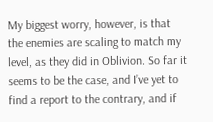My biggest worry, however, is that the enemies are scaling to match my level, as they did in Oblivion. So far it seems to be the case, and I’ve yet to find a report to the contrary, and if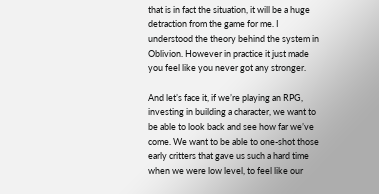that is in fact the situation, it will be a huge detraction from the game for me. I understood the theory behind the system in Oblivion. However in practice it just made you feel like you never got any stronger.

And let’s face it, if we’re playing an RPG, investing in building a character, we want to be able to look back and see how far we’ve come. We want to be able to one-shot those early critters that gave us such a hard time when we were low level, to feel like our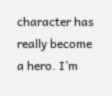character has really become a hero. I’m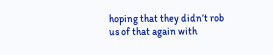hoping that they didn’t rob us of that again with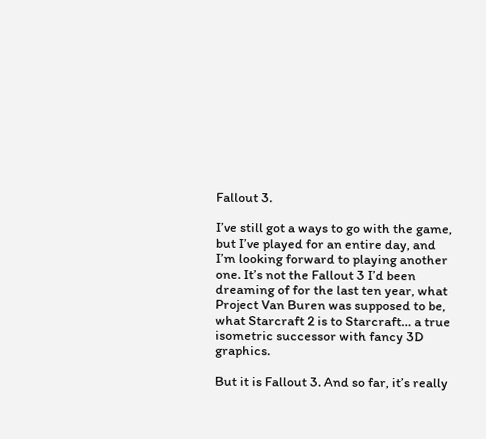Fallout 3.

I’ve still got a ways to go with the game, but I’ve played for an entire day, and I’m looking forward to playing another one. It’s not the Fallout 3 I’d been dreaming of for the last ten year, what Project Van Buren was supposed to be, what Starcraft 2 is to Starcraft… a true isometric successor with fancy 3D graphics.

But it is Fallout 3. And so far, it’s really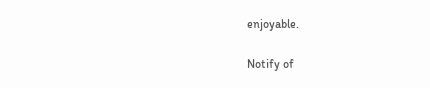enjoyable.

Notify of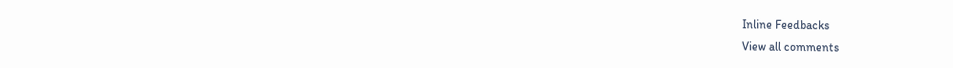Inline Feedbacks
View all comments